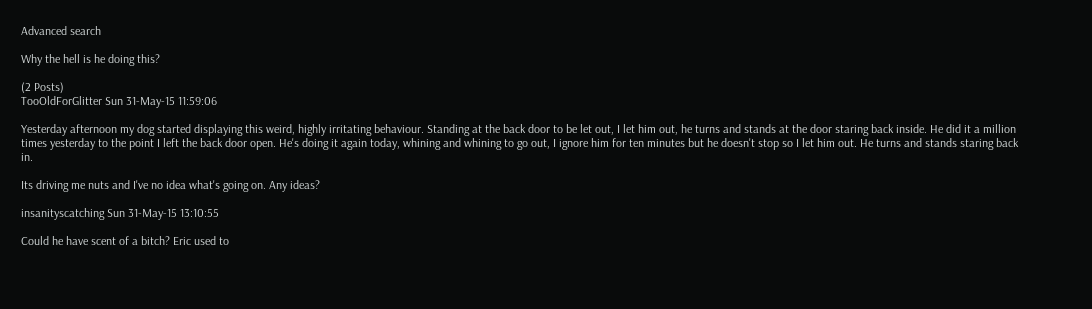Advanced search

Why the hell is he doing this?

(2 Posts)
TooOldForGlitter Sun 31-May-15 11:59:06

Yesterday afternoon my dog started displaying this weird, highly irritating behaviour. Standing at the back door to be let out, I let him out, he turns and stands at the door staring back inside. He did it a million times yesterday to the point I left the back door open. He's doing it again today, whining and whining to go out, I ignore him for ten minutes but he doesn't stop so I let him out. He turns and stands staring back in.

Its driving me nuts and I've no idea what's going on. Any ideas?

insanityscatching Sun 31-May-15 13:10:55

Could he have scent of a bitch? Eric used to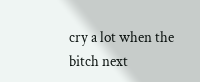cry a lot when the bitch next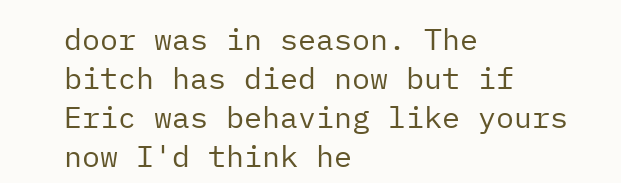door was in season. The bitch has died now but if Eric was behaving like yours now I'd think he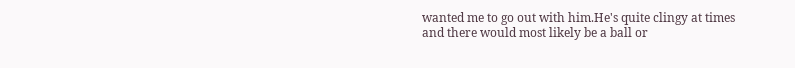wanted me to go out with him.He's quite clingy at times and there would most likely be a ball or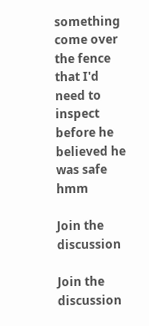something come over the fence that I'd need to inspect before he believed he was safe hmm

Join the discussion

Join the discussion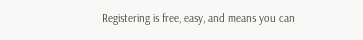Registering is free, easy, and means you can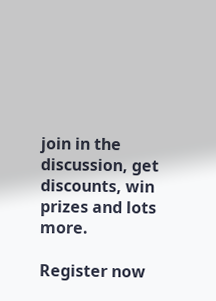join in the discussion, get discounts, win prizes and lots more.

Register now